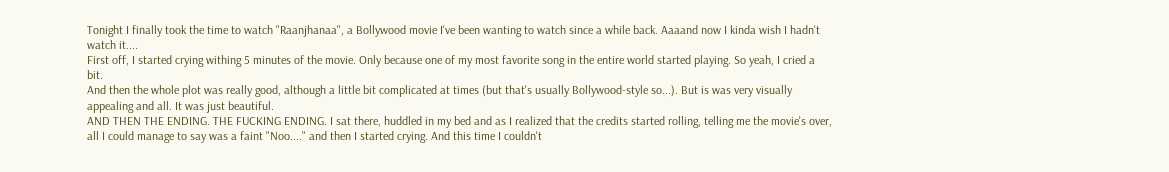Tonight I finally took the time to watch "Raanjhanaa", a Bollywood movie I've been wanting to watch since a while back. Aaaand now I kinda wish I hadn't watch it....
First off, I started crying withing 5 minutes of the movie. Only because one of my most favorite song in the entire world started playing. So yeah, I cried a bit.
And then the whole plot was really good, although a little bit complicated at times (but that's usually Bollywood-style so...). But is was very visually appealing and all. It was just beautiful.
AND THEN THE ENDING. THE FUCKING ENDING. I sat there, huddled in my bed and as I realized that the credits started rolling, telling me the movie's over, all I could manage to say was a faint "Noo...." and then I started crying. And this time I couldn't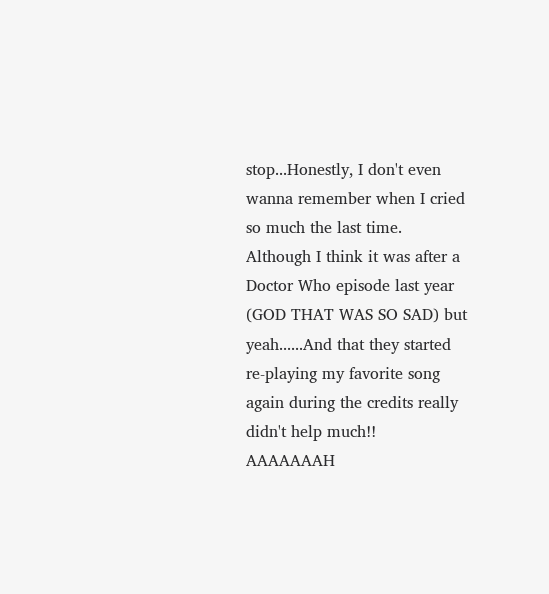stop...Honestly, I don't even wanna remember when I cried so much the last time. Although I think it was after a Doctor Who episode last year (GOD THAT WAS SO SAD) but yeah......And that they started re-playing my favorite song again during the credits really didn't help much!!
AAAAAAAH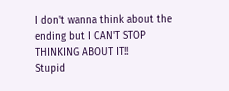I don't wanna think about the ending but I CAN'T STOP THINKING ABOUT IT!!
Stupid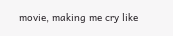movie, making me cry like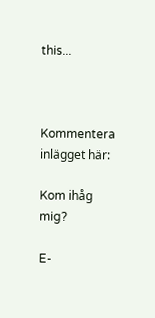this...



Kommentera inlägget här:

Kom ihåg mig?

E-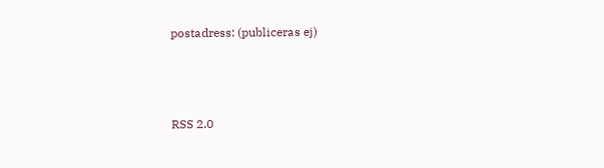postadress: (publiceras ej)



RSS 2.0